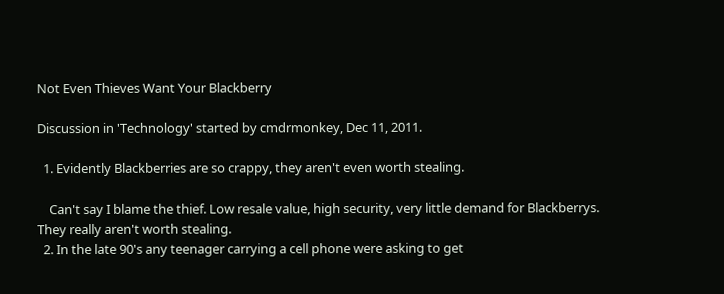Not Even Thieves Want Your Blackberry

Discussion in 'Technology' started by cmdrmonkey, Dec 11, 2011.

  1. Evidently Blackberries are so crappy, they aren't even worth stealing.

    Can't say I blame the thief. Low resale value, high security, very little demand for Blackberrys. They really aren't worth stealing.
  2. In the late 90's any teenager carrying a cell phone were asking to get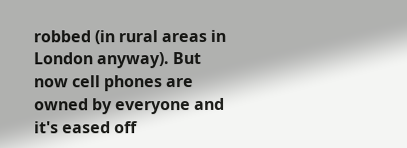robbed (in rural areas in London anyway). But now cell phones are owned by everyone and it's eased off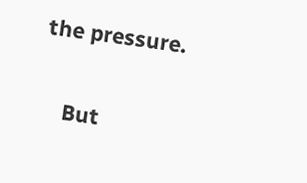the pressure.

    But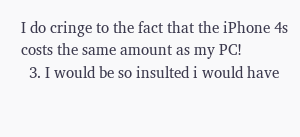I do cringe to the fact that the iPhone 4s costs the same amount as my PC!
  3. I would be so insulted i would have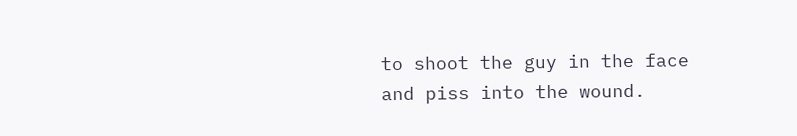to shoot the guy in the face and piss into the wound.